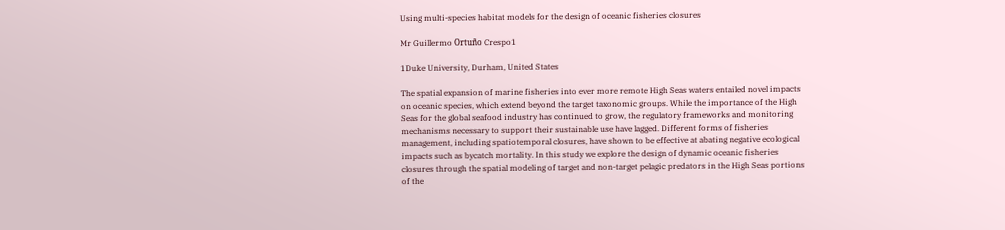Using multi-species habitat models for the design of oceanic fisheries closures

Mr Guillermo Ortuño Crespo1

1Duke University, Durham, United States

The spatial expansion of marine fisheries into ever more remote High Seas waters entailed novel impacts on oceanic species, which extend beyond the target taxonomic groups. While the importance of the High Seas for the global seafood industry has continued to grow, the regulatory frameworks and monitoring mechanisms necessary to support their sustainable use have lagged. Different forms of fisheries management, including spatiotemporal closures, have shown to be effective at abating negative ecological impacts such as bycatch mortality. In this study we explore the design of dynamic oceanic fisheries closures through the spatial modeling of target and non-target pelagic predators in the High Seas portions of the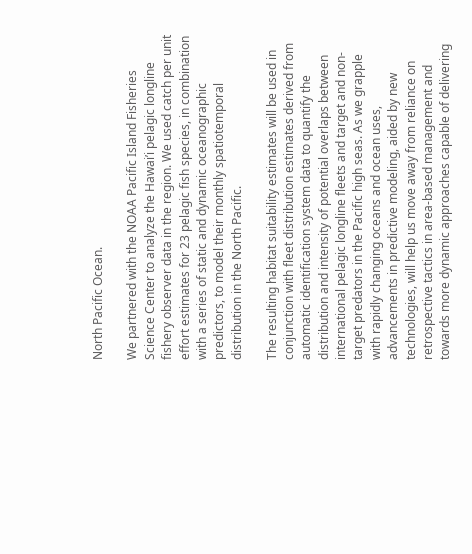North Pacific Ocean.

We partnered with the NOAA Pacific Island Fisheries Science Center to analyze the Hawai’i pelagic longline fishery observer data in the region. We used catch per unit effort estimates for 23 pelagic fish species, in combination with a series of static and dynamic oceanographic predictors, to model their monthly spatiotemporal distribution in the North Pacific.

The resulting habitat suitability estimates will be used in conjunction with fleet distribution estimates derived from automatic identification system data to quantify the distribution and intensity of potential overlaps between international pelagic longline fleets and target and non-target predators in the Pacific high seas. As we grapple with rapidly changing oceans and ocean uses, advancements in predictive modeling, aided by new technologies, will help us move away from reliance on retrospective tactics in area-based management and towards more dynamic approaches capable of delivering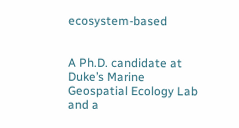ecosystem-based


A Ph.D. candidate at Duke’s Marine Geospatial Ecology Lab and a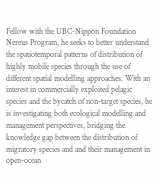Fellow with the UBC-Nippon Foundation Nereus Program, he seeks to better understand the spatiotemporal patterns of distribution of highly mobile species through the use of different spatial modelling approaches. With an interest in commercially exploited pelagic species and the bycatch of non-target species, he is investigating both ecological modelling and management perspectives, bridging the knowledge gap between the distribution of migratory species and and their management in open-ocean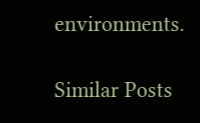environments.

Similar Posts